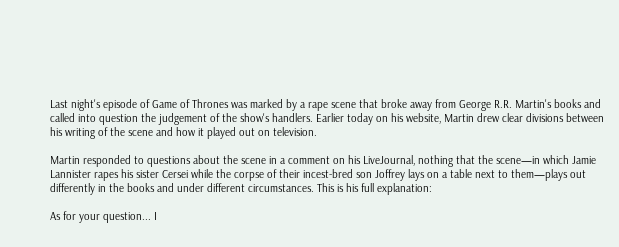Last night's episode of Game of Thrones was marked by a rape scene that broke away from George R.R. Martin's books and called into question the judgement of the show's handlers. Earlier today on his website, Martin drew clear divisions between his writing of the scene and how it played out on television.

Martin responded to questions about the scene in a comment on his LiveJournal, nothing that the scene—in which Jamie Lannister rapes his sister Cersei while the corpse of their incest-bred son Joffrey lays on a table next to them—plays out differently in the books and under different circumstances. This is his full explanation:

As for your question... I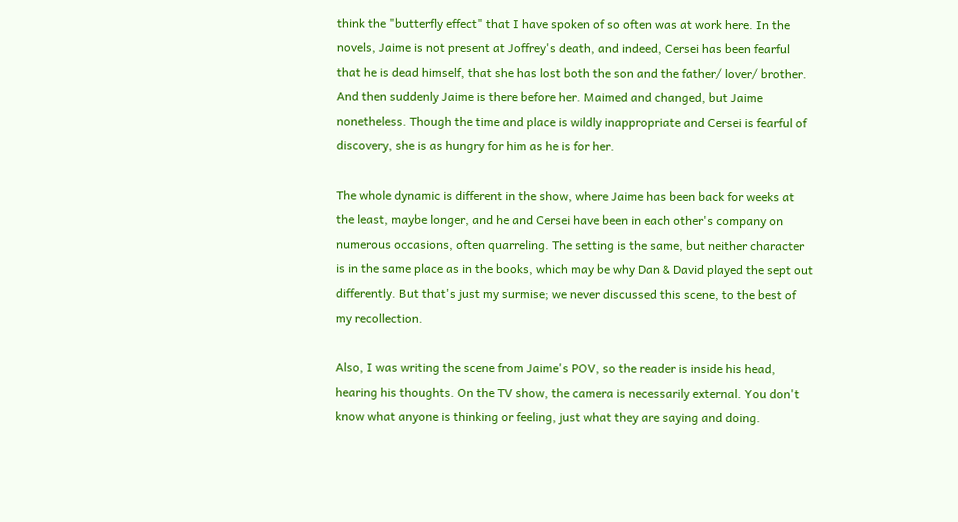think the "butterfly effect" that I have spoken of so often was at work here. In the novels, Jaime is not present at Joffrey's death, and indeed, Cersei has been fearful that he is dead himself, that she has lost both the son and the father/ lover/ brother. And then suddenly Jaime is there before her. Maimed and changed, but Jaime nonetheless. Though the time and place is wildly inappropriate and Cersei is fearful of discovery, she is as hungry for him as he is for her.

The whole dynamic is different in the show, where Jaime has been back for weeks at the least, maybe longer, and he and Cersei have been in each other's company on numerous occasions, often quarreling. The setting is the same, but neither character is in the same place as in the books, which may be why Dan & David played the sept out differently. But that's just my surmise; we never discussed this scene, to the best of my recollection.

Also, I was writing the scene from Jaime's POV, so the reader is inside his head, hearing his thoughts. On the TV show, the camera is necessarily external. You don't know what anyone is thinking or feeling, just what they are saying and doing.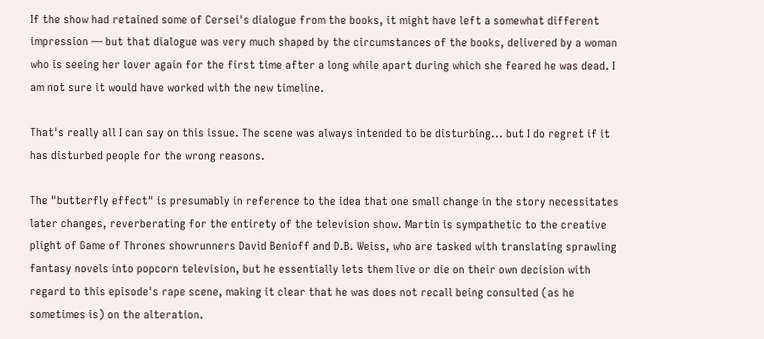If the show had retained some of Cersei's dialogue from the books, it might have left a somewhat different impression — but that dialogue was very much shaped by the circumstances of the books, delivered by a woman who is seeing her lover again for the first time after a long while apart during which she feared he was dead. I am not sure it would have worked with the new timeline.

That's really all I can say on this issue. The scene was always intended to be disturbing... but I do regret if it has disturbed people for the wrong reasons.

The "butterfly effect" is presumably in reference to the idea that one small change in the story necessitates later changes, reverberating for the entirety of the television show. Martin is sympathetic to the creative plight of Game of Thrones showrunners David Benioff and D.B. Weiss, who are tasked with translating sprawling fantasy novels into popcorn television, but he essentially lets them live or die on their own decision with regard to this episode's rape scene, making it clear that he was does not recall being consulted (as he sometimes is) on the alteration.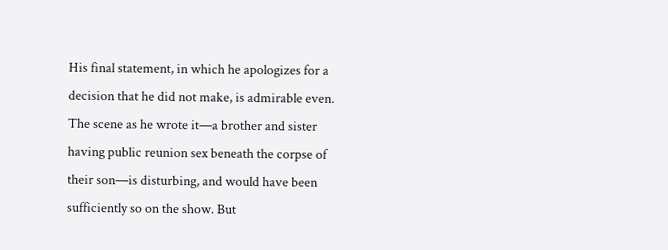His final statement, in which he apologizes for a decision that he did not make, is admirable even. The scene as he wrote it—a brother and sister having public reunion sex beneath the corpse of their son—is disturbing, and would have been sufficiently so on the show. But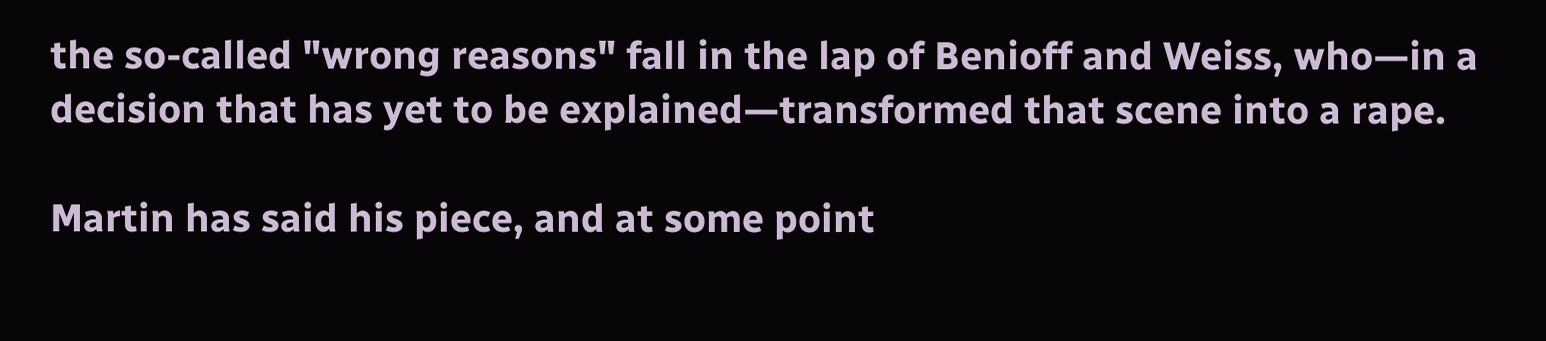the so-called "wrong reasons" fall in the lap of Benioff and Weiss, who—in a decision that has yet to be explained—transformed that scene into a rape.

Martin has said his piece, and at some point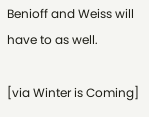Benioff and Weiss will have to as well.

[via Winter is Coming]